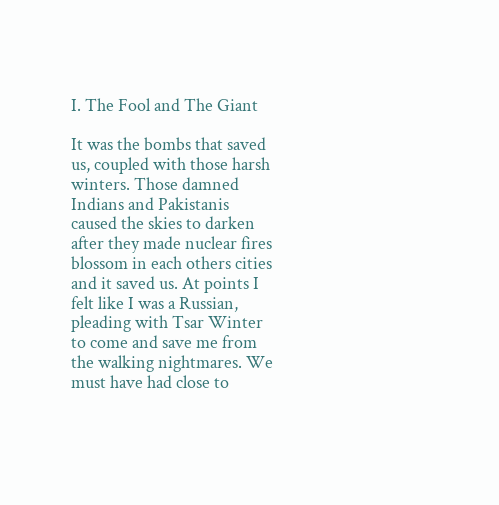I. The Fool and The Giant

It was the bombs that saved us, coupled with those harsh winters. Those damned Indians and Pakistanis caused the skies to darken after they made nuclear fires blossom in each others cities and it saved us. At points I felt like I was a Russian, pleading with Tsar Winter to come and save me from the walking nightmares. We must have had close to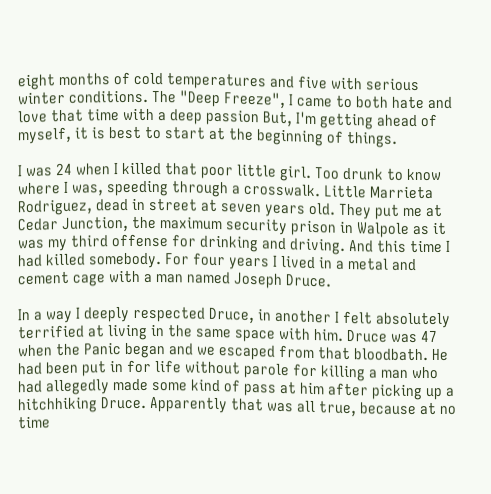eight months of cold temperatures and five with serious winter conditions. The "Deep Freeze", I came to both hate and love that time with a deep passion But, I'm getting ahead of myself, it is best to start at the beginning of things.

I was 24 when I killed that poor little girl. Too drunk to know where I was, speeding through a crosswalk. Little Marrieta Rodriguez, dead in street at seven years old. They put me at Cedar Junction, the maximum security prison in Walpole as it was my third offense for drinking and driving. And this time I had killed somebody. For four years I lived in a metal and cement cage with a man named Joseph Druce.

In a way I deeply respected Druce, in another I felt absolutely terrified at living in the same space with him. Druce was 47 when the Panic began and we escaped from that bloodbath. He had been put in for life without parole for killing a man who had allegedly made some kind of pass at him after picking up a hitchhiking Druce. Apparently that was all true, because at no time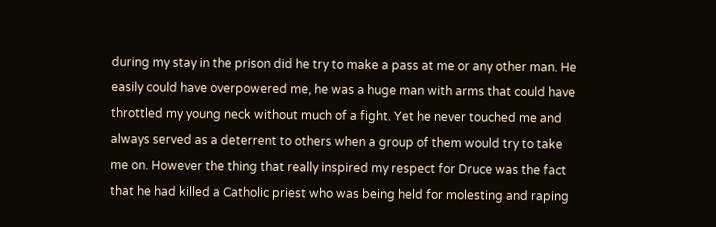during my stay in the prison did he try to make a pass at me or any other man. He easily could have overpowered me, he was a huge man with arms that could have throttled my young neck without much of a fight. Yet he never touched me and always served as a deterrent to others when a group of them would try to take me on. However the thing that really inspired my respect for Druce was the fact that he had killed a Catholic priest who was being held for molesting and raping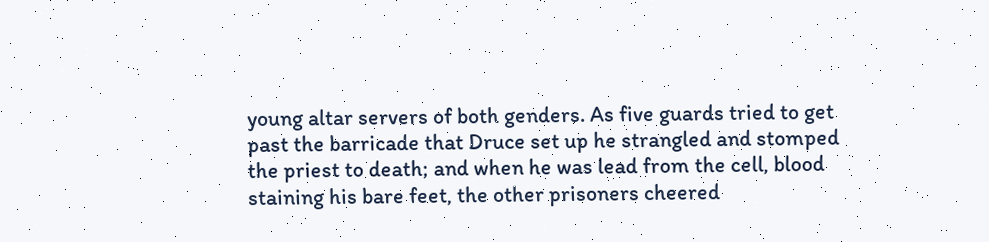young altar servers of both genders. As five guards tried to get past the barricade that Druce set up he strangled and stomped the priest to death; and when he was lead from the cell, blood staining his bare feet, the other prisoners cheered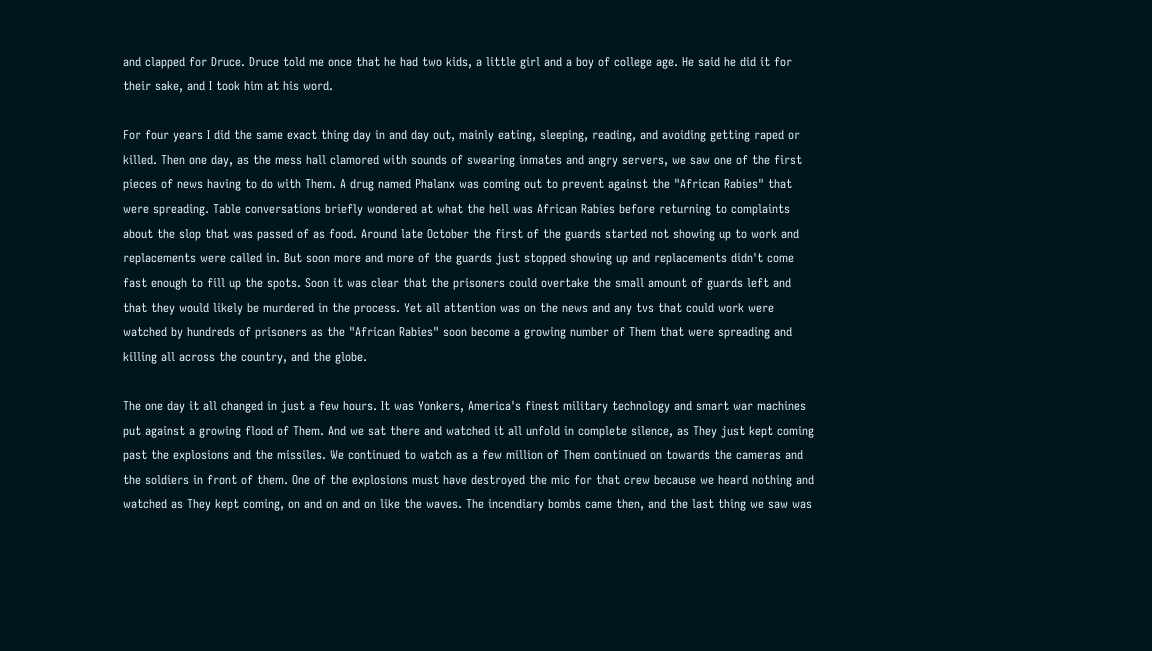and clapped for Druce. Druce told me once that he had two kids, a little girl and a boy of college age. He said he did it for their sake, and I took him at his word.

For four years I did the same exact thing day in and day out, mainly eating, sleeping, reading, and avoiding getting raped or killed. Then one day, as the mess hall clamored with sounds of swearing inmates and angry servers, we saw one of the first pieces of news having to do with Them. A drug named Phalanx was coming out to prevent against the "African Rabies" that were spreading. Table conversations briefly wondered at what the hell was African Rabies before returning to complaints about the slop that was passed of as food. Around late October the first of the guards started not showing up to work and replacements were called in. But soon more and more of the guards just stopped showing up and replacements didn't come fast enough to fill up the spots. Soon it was clear that the prisoners could overtake the small amount of guards left and that they would likely be murdered in the process. Yet all attention was on the news and any tvs that could work were watched by hundreds of prisoners as the "African Rabies" soon become a growing number of Them that were spreading and killing all across the country, and the globe.

The one day it all changed in just a few hours. It was Yonkers, America's finest military technology and smart war machines put against a growing flood of Them. And we sat there and watched it all unfold in complete silence, as They just kept coming past the explosions and the missiles. We continued to watch as a few million of Them continued on towards the cameras and the soldiers in front of them. One of the explosions must have destroyed the mic for that crew because we heard nothing and watched as They kept coming, on and on and on like the waves. The incendiary bombs came then, and the last thing we saw was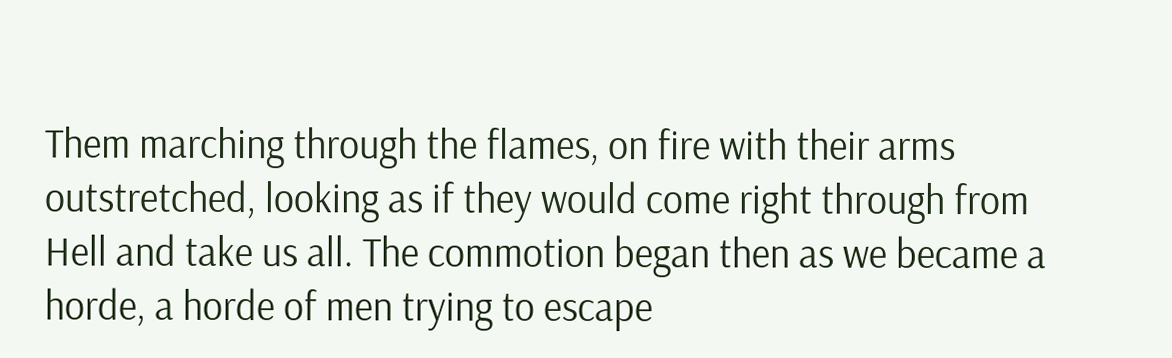Them marching through the flames, on fire with their arms outstretched, looking as if they would come right through from Hell and take us all. The commotion began then as we became a horde, a horde of men trying to escape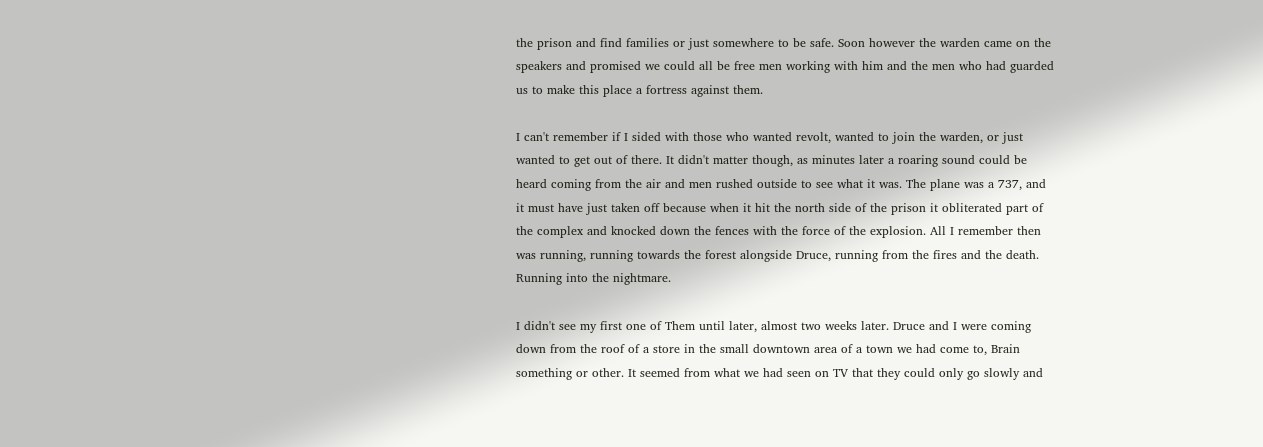the prison and find families or just somewhere to be safe. Soon however the warden came on the speakers and promised we could all be free men working with him and the men who had guarded us to make this place a fortress against them.

I can't remember if I sided with those who wanted revolt, wanted to join the warden, or just wanted to get out of there. It didn't matter though, as minutes later a roaring sound could be heard coming from the air and men rushed outside to see what it was. The plane was a 737, and it must have just taken off because when it hit the north side of the prison it obliterated part of the complex and knocked down the fences with the force of the explosion. All I remember then was running, running towards the forest alongside Druce, running from the fires and the death. Running into the nightmare.

I didn't see my first one of Them until later, almost two weeks later. Druce and I were coming down from the roof of a store in the small downtown area of a town we had come to, Brain something or other. It seemed from what we had seen on TV that they could only go slowly and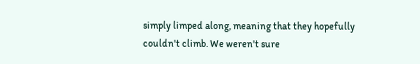simply limped along, meaning that they hopefully couldn't climb. We weren't sure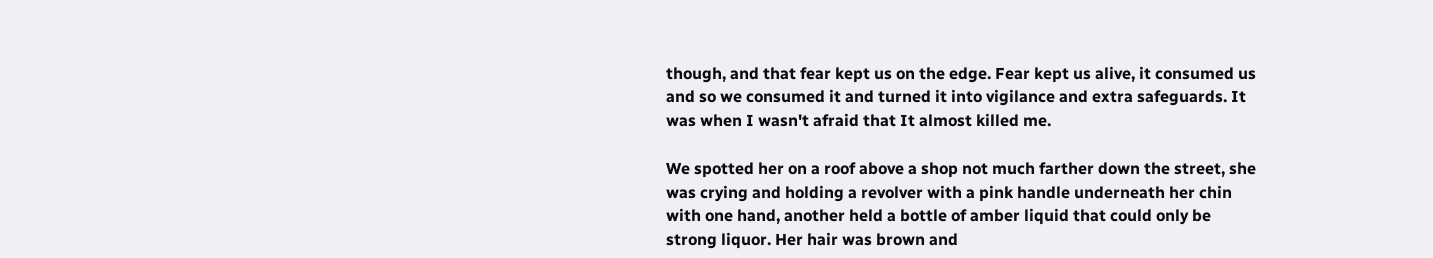though, and that fear kept us on the edge. Fear kept us alive, it consumed us and so we consumed it and turned it into vigilance and extra safeguards. It was when I wasn't afraid that It almost killed me.

We spotted her on a roof above a shop not much farther down the street, she was crying and holding a revolver with a pink handle underneath her chin with one hand, another held a bottle of amber liquid that could only be strong liquor. Her hair was brown and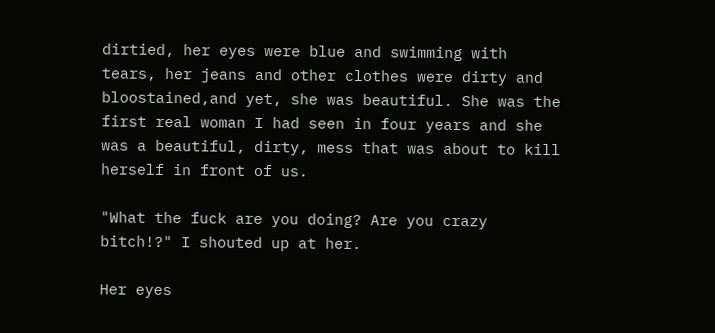dirtied, her eyes were blue and swimming with tears, her jeans and other clothes were dirty and bloostained,and yet, she was beautiful. She was the first real woman I had seen in four years and she was a beautiful, dirty, mess that was about to kill herself in front of us.

"What the fuck are you doing? Are you crazy bitch!?" I shouted up at her.

Her eyes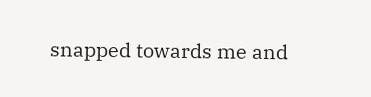snapped towards me and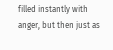filled instantly with anger, but then just as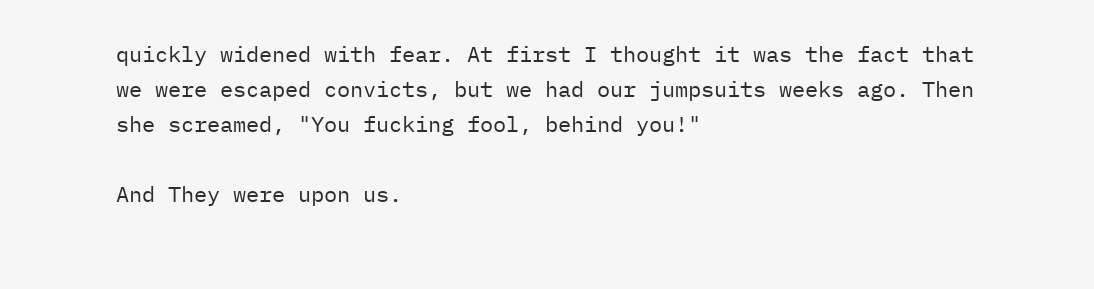quickly widened with fear. At first I thought it was the fact that we were escaped convicts, but we had our jumpsuits weeks ago. Then she screamed, "You fucking fool, behind you!"

And They were upon us.